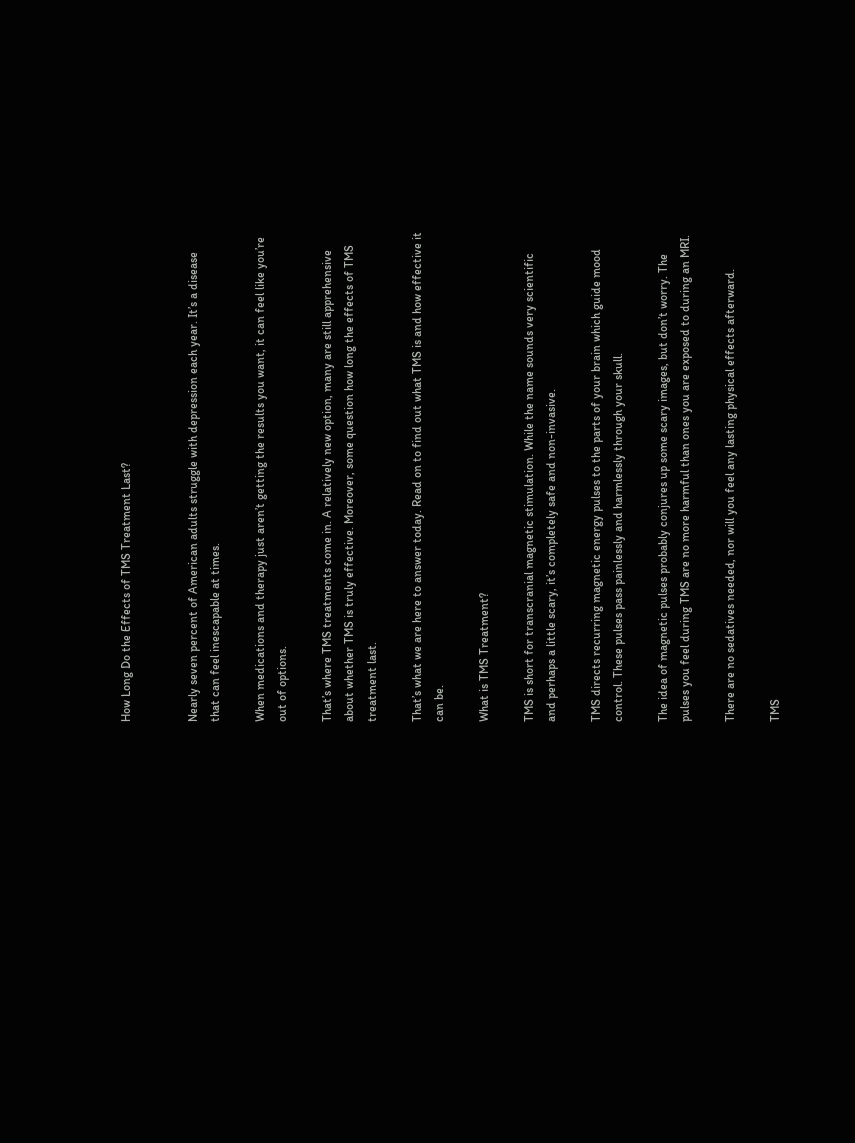How Long Do the Effects of TMS Treatment Last?


Nearly seven percent of American adults struggle with depression each year. It’s a disease that can feel inescapable at times.

When medications and therapy just aren’t getting the results you want, it can feel like you’re out of options.

That’s where TMS treatments come in. A relatively new option, many are still apprehensive about whether TMS is truly effective. Moreover, some question how long the effects of TMS treatment last.

That’s what we are here to answer today. Read on to find out what TMS is and how effective it can be.

What is TMS Treatment?

TMS is short for transcranial magnetic stimulation. While the name sounds very scientific and perhaps a little scary, it’s completely safe and non-invasive.

TMS directs recurring magnetic energy pulses to the parts of your brain which guide mood control. These pulses pass painlessly and harmlessly through your skull.

The idea of magnetic pulses probably conjures up some scary images, but don’t worry. The pulses you feel during TMS are no more harmful than ones you are exposed to during an MRI.

There are no sedatives needed, nor will you feel any lasting physical effects afterward.

TMS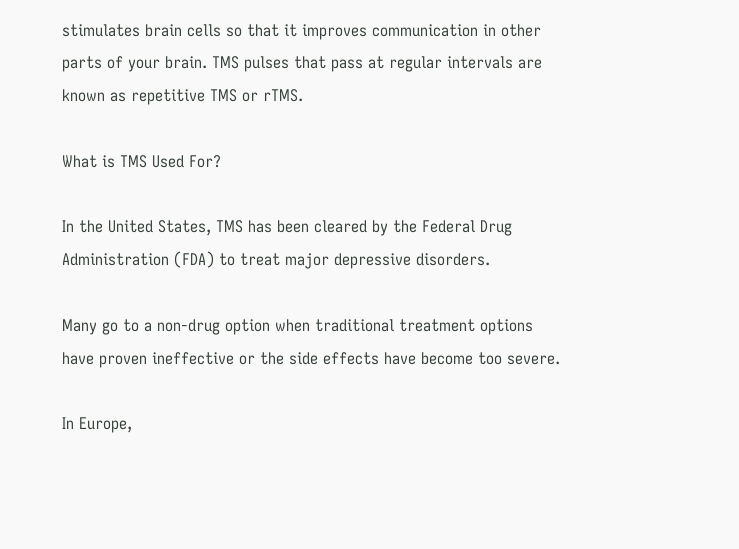stimulates brain cells so that it improves communication in other parts of your brain. TMS pulses that pass at regular intervals are known as repetitive TMS or rTMS.

What is TMS Used For?

In the United States, TMS has been cleared by the Federal Drug Administration (FDA) to treat major depressive disorders.

Many go to a non-drug option when traditional treatment options have proven ineffective or the side effects have become too severe.

In Europe,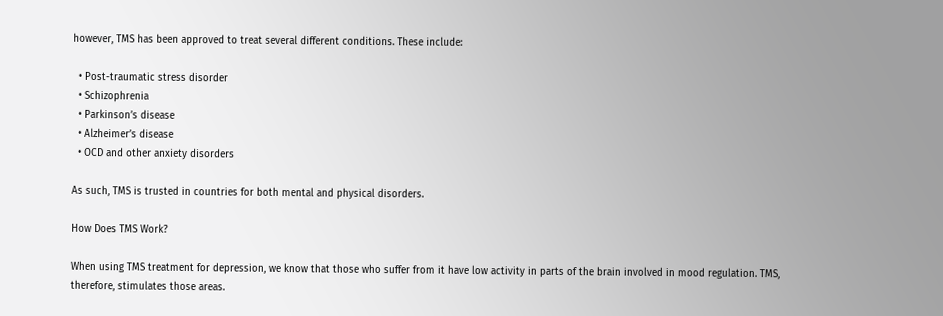however, TMS has been approved to treat several different conditions. These include:

  • Post-traumatic stress disorder
  • Schizophrenia
  • Parkinson’s disease
  • Alzheimer’s disease
  • OCD and other anxiety disorders

As such, TMS is trusted in countries for both mental and physical disorders.

How Does TMS Work?

When using TMS treatment for depression, we know that those who suffer from it have low activity in parts of the brain involved in mood regulation. TMS, therefore, stimulates those areas.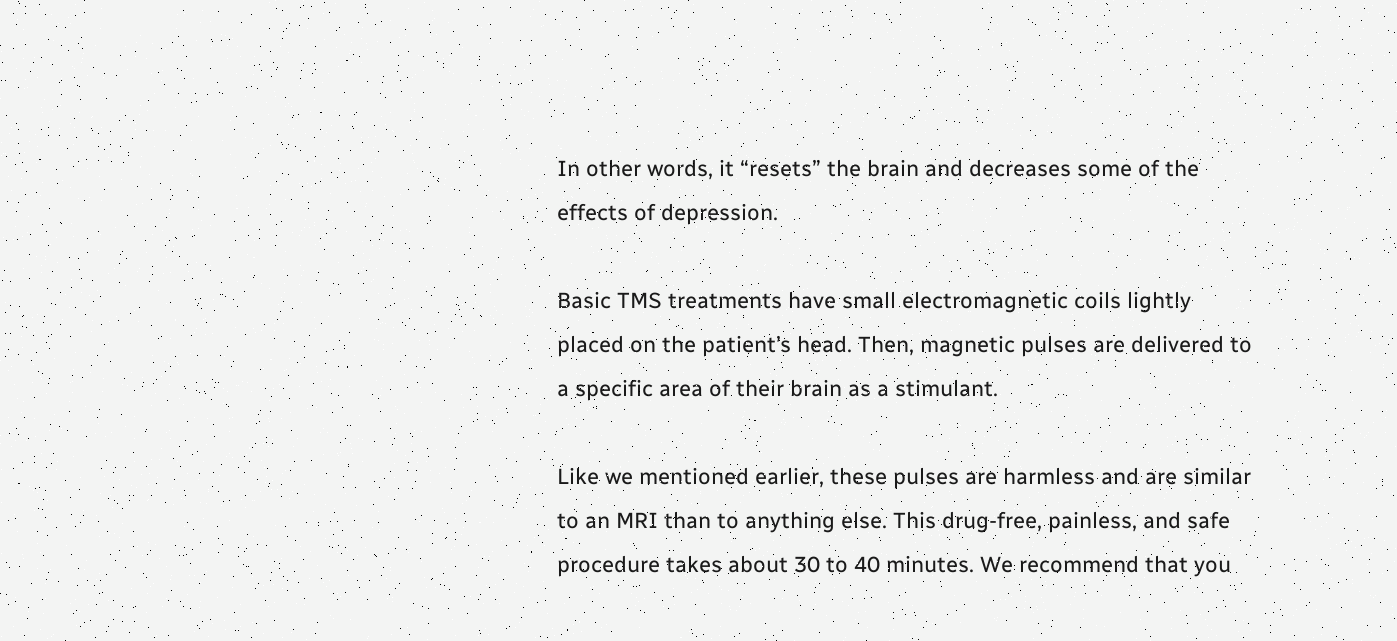In other words, it “resets” the brain and decreases some of the effects of depression.

Basic TMS treatments have small electromagnetic coils lightly placed on the patient’s head. Then, magnetic pulses are delivered to a specific area of their brain as a stimulant.

Like we mentioned earlier, these pulses are harmless and are similar to an MRI than to anything else. This drug-free, painless, and safe procedure takes about 30 to 40 minutes. We recommend that you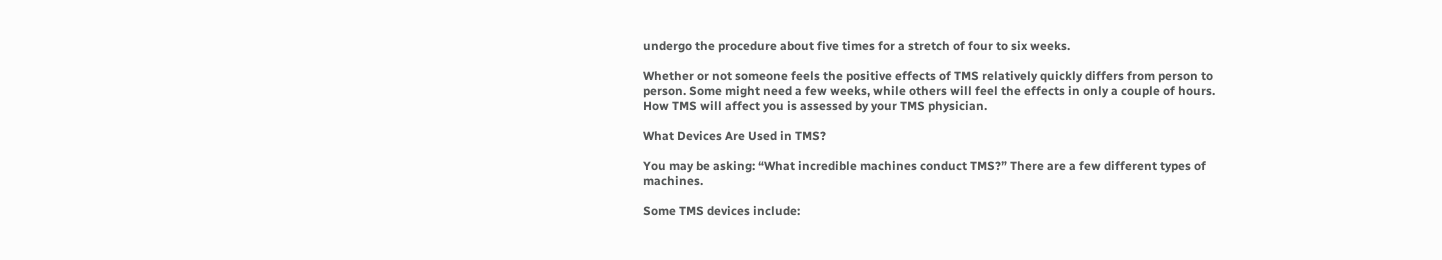undergo the procedure about five times for a stretch of four to six weeks.

Whether or not someone feels the positive effects of TMS relatively quickly differs from person to person. Some might need a few weeks, while others will feel the effects in only a couple of hours. How TMS will affect you is assessed by your TMS physician.

What Devices Are Used in TMS?

You may be asking: “What incredible machines conduct TMS?” There are a few different types of machines.

Some TMS devices include: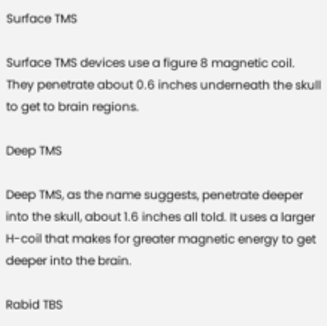Surface TMS

Surface TMS devices use a figure 8 magnetic coil. They penetrate about 0.6 inches underneath the skull to get to brain regions.

Deep TMS

Deep TMS, as the name suggests, penetrate deeper into the skull, about 1.6 inches all told. It uses a larger H-coil that makes for greater magnetic energy to get deeper into the brain.

Rabid TBS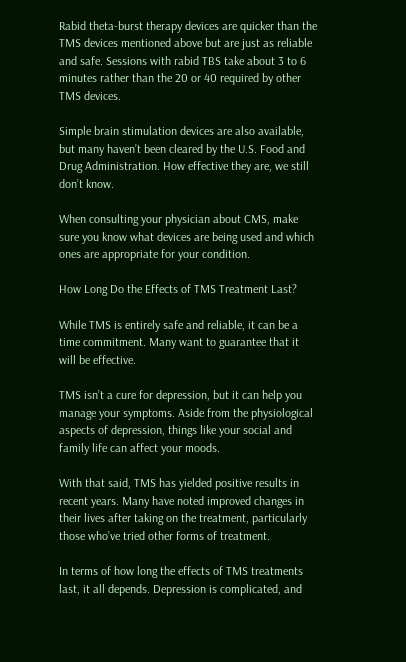Rabid theta-burst therapy devices are quicker than the TMS devices mentioned above but are just as reliable and safe. Sessions with rabid TBS take about 3 to 6 minutes rather than the 20 or 40 required by other TMS devices.

Simple brain stimulation devices are also available, but many haven’t been cleared by the U.S. Food and Drug Administration. How effective they are, we still don’t know.

When consulting your physician about CMS, make sure you know what devices are being used and which ones are appropriate for your condition.

How Long Do the Effects of TMS Treatment Last?

While TMS is entirely safe and reliable, it can be a time commitment. Many want to guarantee that it will be effective.

TMS isn’t a cure for depression, but it can help you manage your symptoms. Aside from the physiological aspects of depression, things like your social and family life can affect your moods.

With that said, TMS has yielded positive results in recent years. Many have noted improved changes in their lives after taking on the treatment, particularly those who’ve tried other forms of treatment.

In terms of how long the effects of TMS treatments last, it all depends. Depression is complicated, and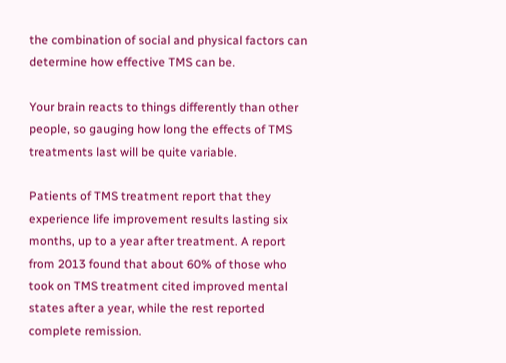the combination of social and physical factors can determine how effective TMS can be.

Your brain reacts to things differently than other people, so gauging how long the effects of TMS treatments last will be quite variable.

Patients of TMS treatment report that they experience life improvement results lasting six months, up to a year after treatment. A report from 2013 found that about 60% of those who took on TMS treatment cited improved mental states after a year, while the rest reported complete remission.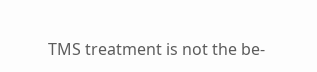TMS treatment is not the be-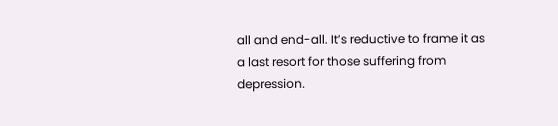all and end-all. It’s reductive to frame it as a last resort for those suffering from depression.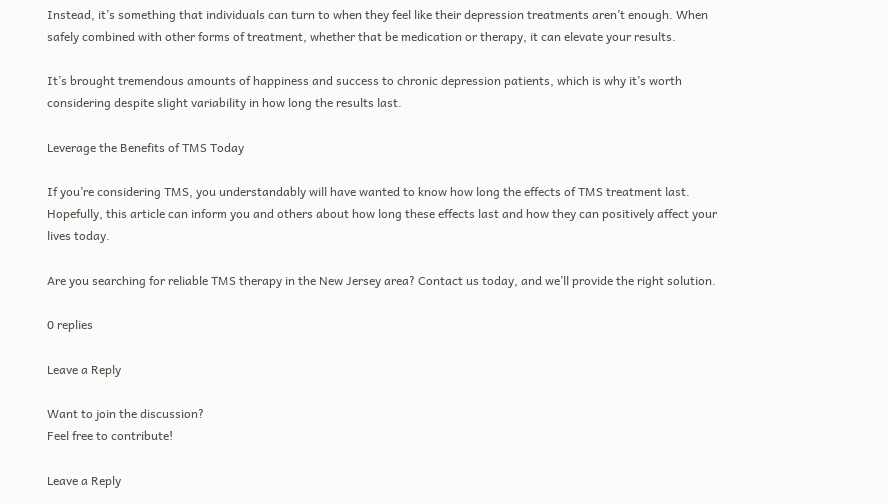Instead, it’s something that individuals can turn to when they feel like their depression treatments aren’t enough. When safely combined with other forms of treatment, whether that be medication or therapy, it can elevate your results.

It’s brought tremendous amounts of happiness and success to chronic depression patients, which is why it’s worth considering despite slight variability in how long the results last.

Leverage the Benefits of TMS Today

If you’re considering TMS, you understandably will have wanted to know how long the effects of TMS treatment last. Hopefully, this article can inform you and others about how long these effects last and how they can positively affect your lives today.

Are you searching for reliable TMS therapy in the New Jersey area? Contact us today, and we’ll provide the right solution.

0 replies

Leave a Reply

Want to join the discussion?
Feel free to contribute!

Leave a Reply